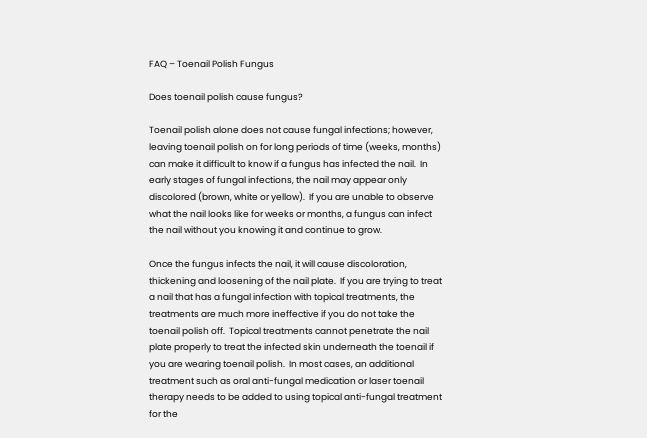FAQ – Toenail Polish Fungus

Does toenail polish cause fungus?

Toenail polish alone does not cause fungal infections; however, leaving toenail polish on for long periods of time (weeks, months) can make it difficult to know if a fungus has infected the nail.  In early stages of fungal infections, the nail may appear only discolored (brown, white or yellow).  If you are unable to observe what the nail looks like for weeks or months, a fungus can infect the nail without you knowing it and continue to grow.

Once the fungus infects the nail, it will cause discoloration, thickening and loosening of the nail plate.  If you are trying to treat a nail that has a fungal infection with topical treatments, the treatments are much more ineffective if you do not take the toenail polish off.  Topical treatments cannot penetrate the nail plate properly to treat the infected skin underneath the toenail if you are wearing toenail polish.  In most cases, an additional treatment such as oral anti-fungal medication or laser toenail therapy needs to be added to using topical anti-fungal treatment for the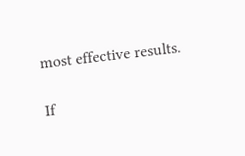most effective results.

If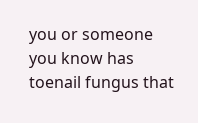you or someone you know has toenail fungus that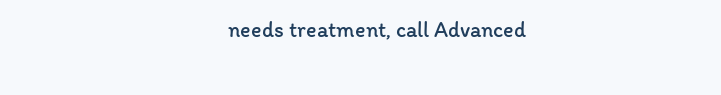needs treatment, call Advanced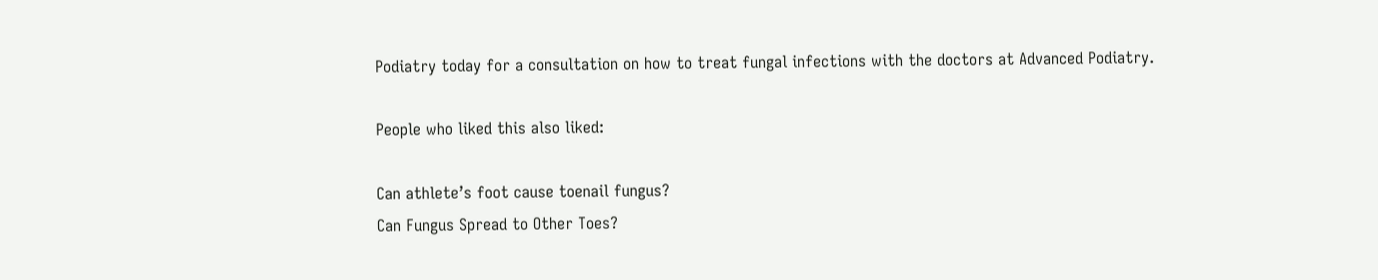Podiatry today for a consultation on how to treat fungal infections with the doctors at Advanced Podiatry.

People who liked this also liked:

Can athlete’s foot cause toenail fungus?
Can Fungus Spread to Other Toes?